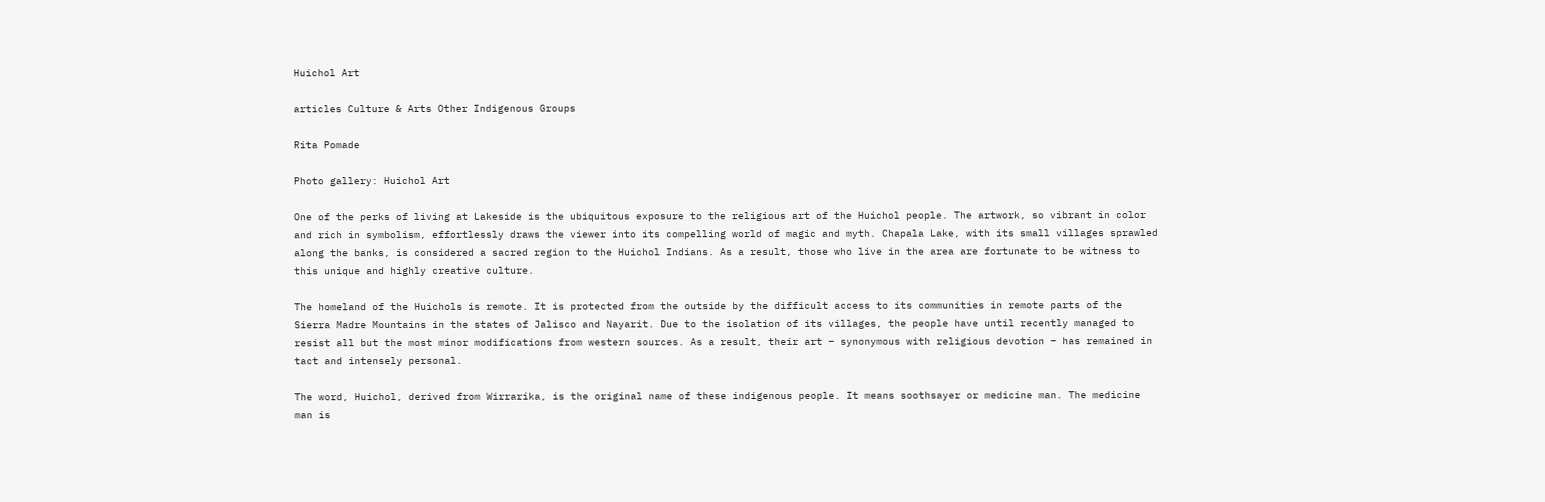Huichol Art

articles Culture & Arts Other Indigenous Groups

Rita Pomade

Photo gallery: Huichol Art

One of the perks of living at Lakeside is the ubiquitous exposure to the religious art of the Huichol people. The artwork, so vibrant in color and rich in symbolism, effortlessly draws the viewer into its compelling world of magic and myth. Chapala Lake, with its small villages sprawled along the banks, is considered a sacred region to the Huichol Indians. As a result, those who live in the area are fortunate to be witness to this unique and highly creative culture.

The homeland of the Huichols is remote. It is protected from the outside by the difficult access to its communities in remote parts of the Sierra Madre Mountains in the states of Jalisco and Nayarit. Due to the isolation of its villages, the people have until recently managed to resist all but the most minor modifications from western sources. As a result, their art – synonymous with religious devotion – has remained in tact and intensely personal.

The word, Huichol, derived from Wirrarika, is the original name of these indigenous people. It means soothsayer or medicine man. The medicine man is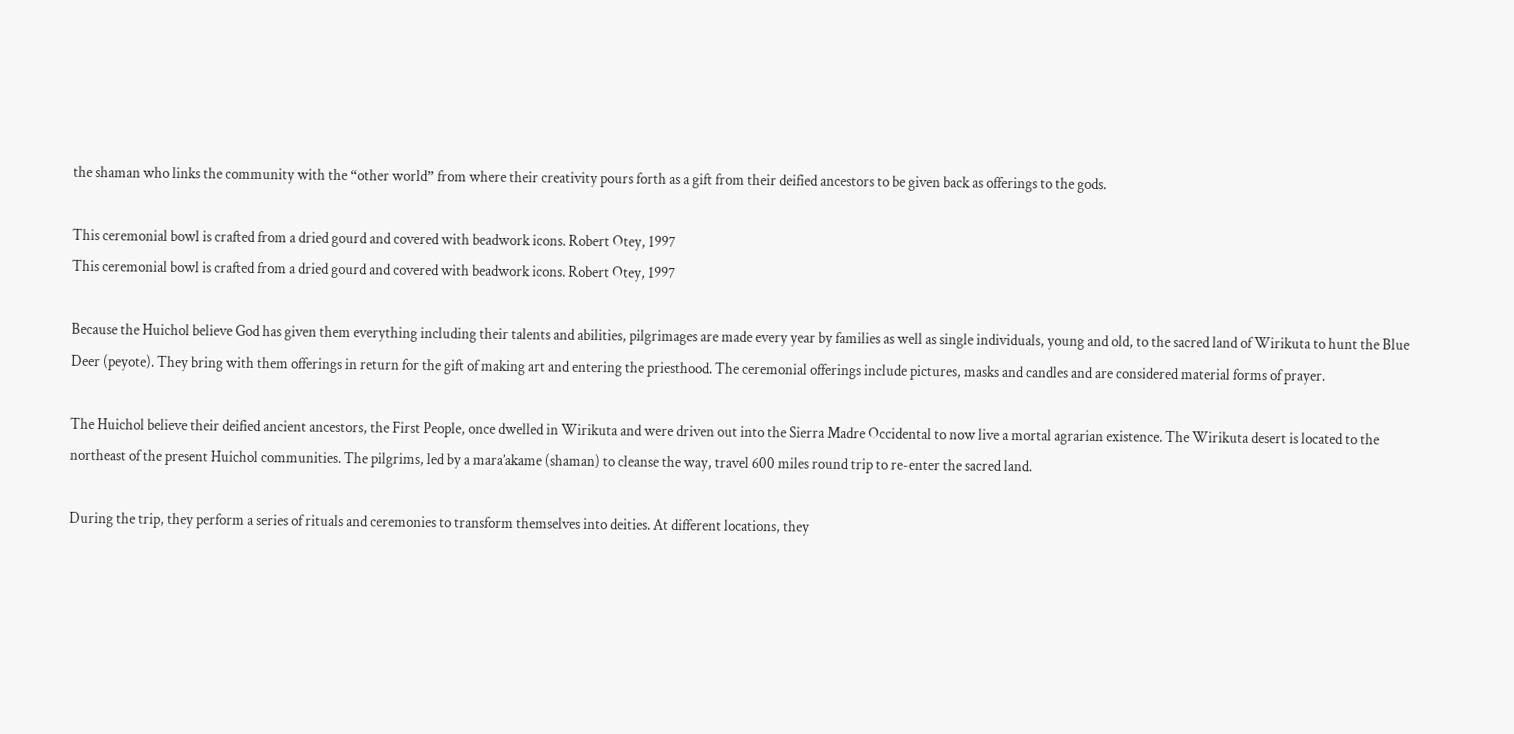the shaman who links the community with the “other world” from where their creativity pours forth as a gift from their deified ancestors to be given back as offerings to the gods.

This ceremonial bowl is crafted from a dried gourd and covered with beadwork icons. Robert Otey, 1997
This ceremonial bowl is crafted from a dried gourd and covered with beadwork icons. Robert Otey, 1997

Because the Huichol believe God has given them everything including their talents and abilities, pilgrimages are made every year by families as well as single individuals, young and old, to the sacred land of Wirikuta to hunt the Blue Deer (peyote). They bring with them offerings in return for the gift of making art and entering the priesthood. The ceremonial offerings include pictures, masks and candles and are considered material forms of prayer.

The Huichol believe their deified ancient ancestors, the First People, once dwelled in Wirikuta and were driven out into the Sierra Madre Occidental to now live a mortal agrarian existence. The Wirikuta desert is located to the northeast of the present Huichol communities. The pilgrims, led by a mara’akame (shaman) to cleanse the way, travel 600 miles round trip to re-enter the sacred land.

During the trip, they perform a series of rituals and ceremonies to transform themselves into deities. At different locations, they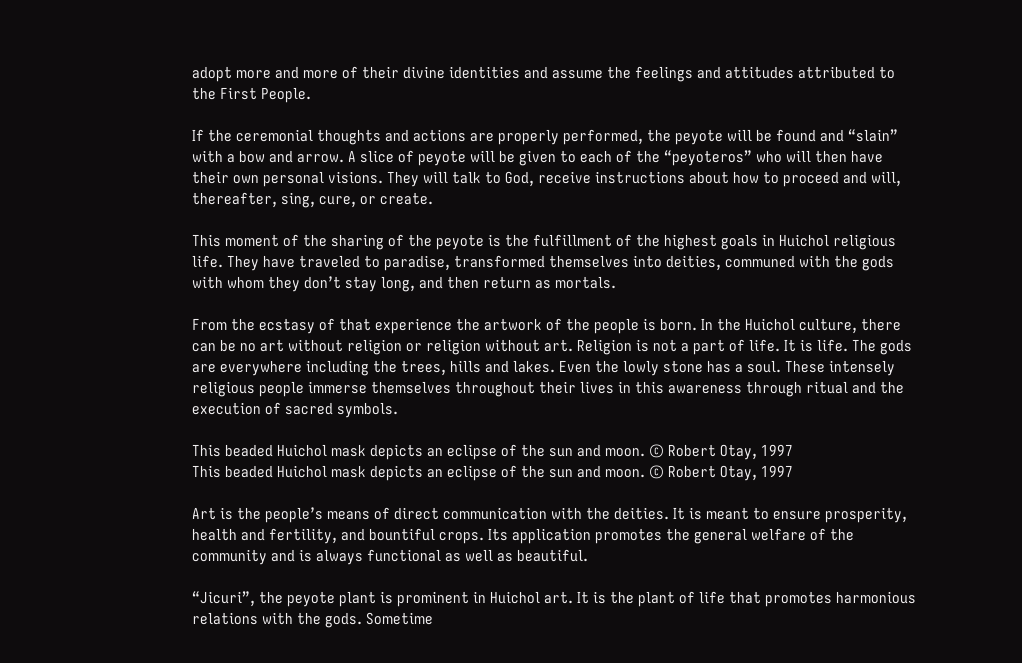adopt more and more of their divine identities and assume the feelings and attitudes attributed to the First People.

If the ceremonial thoughts and actions are properly performed, the peyote will be found and “slain” with a bow and arrow. A slice of peyote will be given to each of the “peyoteros” who will then have their own personal visions. They will talk to God, receive instructions about how to proceed and will, thereafter, sing, cure, or create.

This moment of the sharing of the peyote is the fulfillment of the highest goals in Huichol religious life. They have traveled to paradise, transformed themselves into deities, communed with the gods with whom they don’t stay long, and then return as mortals.

From the ecstasy of that experience the artwork of the people is born. In the Huichol culture, there can be no art without religion or religion without art. Religion is not a part of life. It is life. The gods are everywhere including the trees, hills and lakes. Even the lowly stone has a soul. These intensely religious people immerse themselves throughout their lives in this awareness through ritual and the execution of sacred symbols.

This beaded Huichol mask depicts an eclipse of the sun and moon. © Robert Otay, 1997
This beaded Huichol mask depicts an eclipse of the sun and moon. © Robert Otay, 1997

Art is the people’s means of direct communication with the deities. It is meant to ensure prosperity, health and fertility, and bountiful crops. Its application promotes the general welfare of the community and is always functional as well as beautiful.

“Jicuri”, the peyote plant is prominent in Huichol art. It is the plant of life that promotes harmonious relations with the gods. Sometime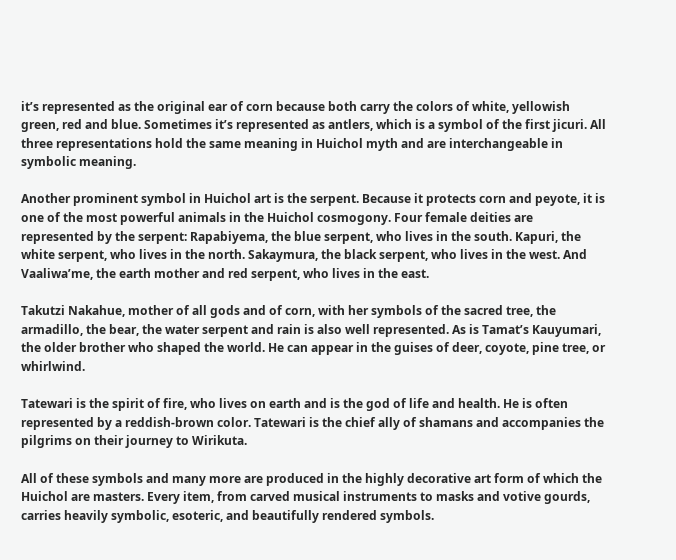it’s represented as the original ear of corn because both carry the colors of white, yellowish green, red and blue. Sometimes it’s represented as antlers, which is a symbol of the first jicuri. All three representations hold the same meaning in Huichol myth and are interchangeable in symbolic meaning.

Another prominent symbol in Huichol art is the serpent. Because it protects corn and peyote, it is one of the most powerful animals in the Huichol cosmogony. Four female deities are represented by the serpent: Rapabiyema, the blue serpent, who lives in the south. Kapuri, the white serpent, who lives in the north. Sakaymura, the black serpent, who lives in the west. And Vaaliwa’me, the earth mother and red serpent, who lives in the east.

Takutzi Nakahue, mother of all gods and of corn, with her symbols of the sacred tree, the armadillo, the bear, the water serpent and rain is also well represented. As is Tamat’s Kauyumari, the older brother who shaped the world. He can appear in the guises of deer, coyote, pine tree, or whirlwind.

Tatewari is the spirit of fire, who lives on earth and is the god of life and health. He is often represented by a reddish-brown color. Tatewari is the chief ally of shamans and accompanies the pilgrims on their journey to Wirikuta.

All of these symbols and many more are produced in the highly decorative art form of which the Huichol are masters. Every item, from carved musical instruments to masks and votive gourds, carries heavily symbolic, esoteric, and beautifully rendered symbols.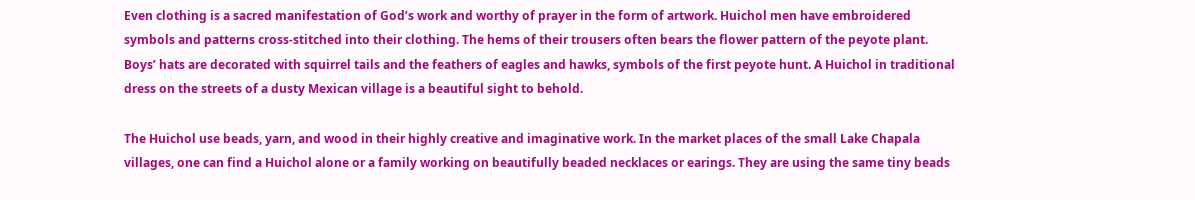Even clothing is a sacred manifestation of God’s work and worthy of prayer in the form of artwork. Huichol men have embroidered symbols and patterns cross-stitched into their clothing. The hems of their trousers often bears the flower pattern of the peyote plant. Boys’ hats are decorated with squirrel tails and the feathers of eagles and hawks, symbols of the first peyote hunt. A Huichol in traditional dress on the streets of a dusty Mexican village is a beautiful sight to behold.

The Huichol use beads, yarn, and wood in their highly creative and imaginative work. In the market places of the small Lake Chapala villages, one can find a Huichol alone or a family working on beautifully beaded necklaces or earings. They are using the same tiny beads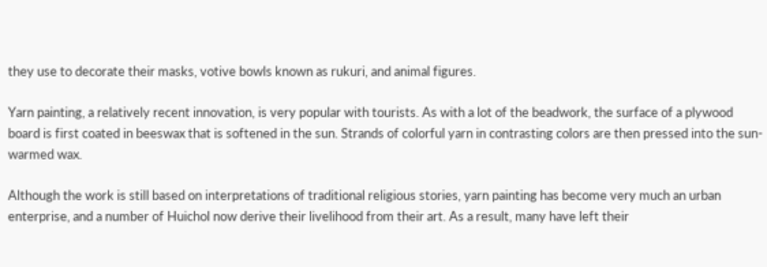they use to decorate their masks, votive bowls known as rukuri, and animal figures.

Yarn painting, a relatively recent innovation, is very popular with tourists. As with a lot of the beadwork, the surface of a plywood board is first coated in beeswax that is softened in the sun. Strands of colorful yarn in contrasting colors are then pressed into the sun-warmed wax.

Although the work is still based on interpretations of traditional religious stories, yarn painting has become very much an urban enterprise, and a number of Huichol now derive their livelihood from their art. As a result, many have left their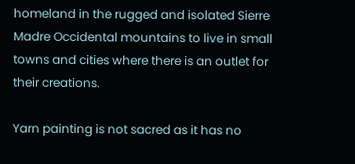homeland in the rugged and isolated Sierre Madre Occidental mountains to live in small towns and cities where there is an outlet for their creations.

Yarn painting is not sacred as it has no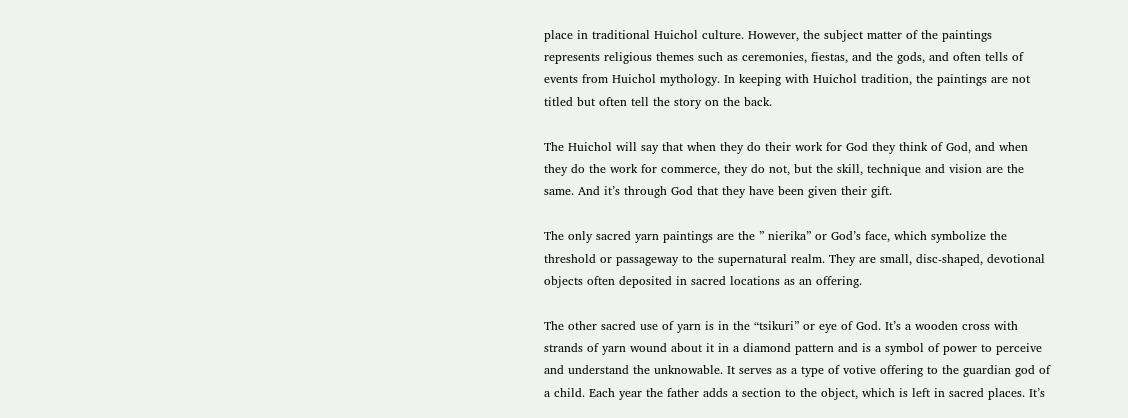place in traditional Huichol culture. However, the subject matter of the paintings represents religious themes such as ceremonies, fiestas, and the gods, and often tells of events from Huichol mythology. In keeping with Huichol tradition, the paintings are not titled but often tell the story on the back.

The Huichol will say that when they do their work for God they think of God, and when they do the work for commerce, they do not, but the skill, technique and vision are the same. And it’s through God that they have been given their gift.

The only sacred yarn paintings are the ” nierika” or God’s face, which symbolize the threshold or passageway to the supernatural realm. They are small, disc-shaped, devotional objects often deposited in sacred locations as an offering.

The other sacred use of yarn is in the “tsikuri” or eye of God. It’s a wooden cross with strands of yarn wound about it in a diamond pattern and is a symbol of power to perceive and understand the unknowable. It serves as a type of votive offering to the guardian god of a child. Each year the father adds a section to the object, which is left in sacred places. It’s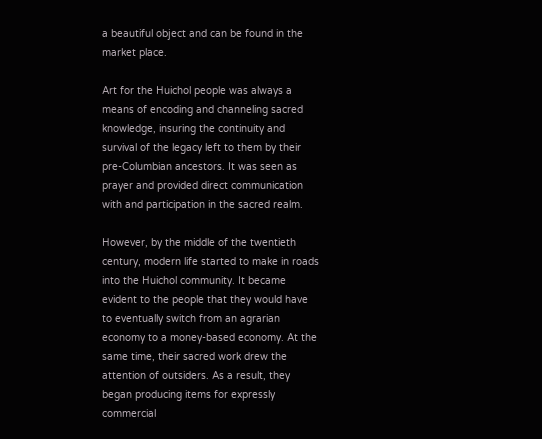a beautiful object and can be found in the market place.

Art for the Huichol people was always a means of encoding and channeling sacred knowledge, insuring the continuity and survival of the legacy left to them by their pre-Columbian ancestors. It was seen as prayer and provided direct communication with and participation in the sacred realm.

However, by the middle of the twentieth century, modern life started to make in roads into the Huichol community. It became evident to the people that they would have to eventually switch from an agrarian economy to a money-based economy. At the same time, their sacred work drew the attention of outsiders. As a result, they began producing items for expressly commercial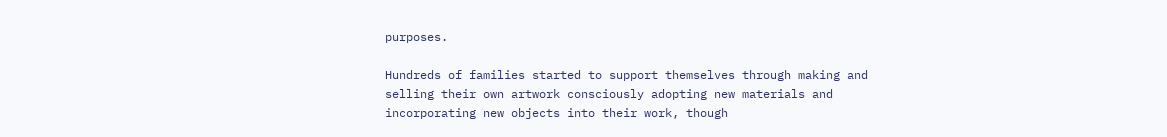purposes.

Hundreds of families started to support themselves through making and selling their own artwork consciously adopting new materials and incorporating new objects into their work, though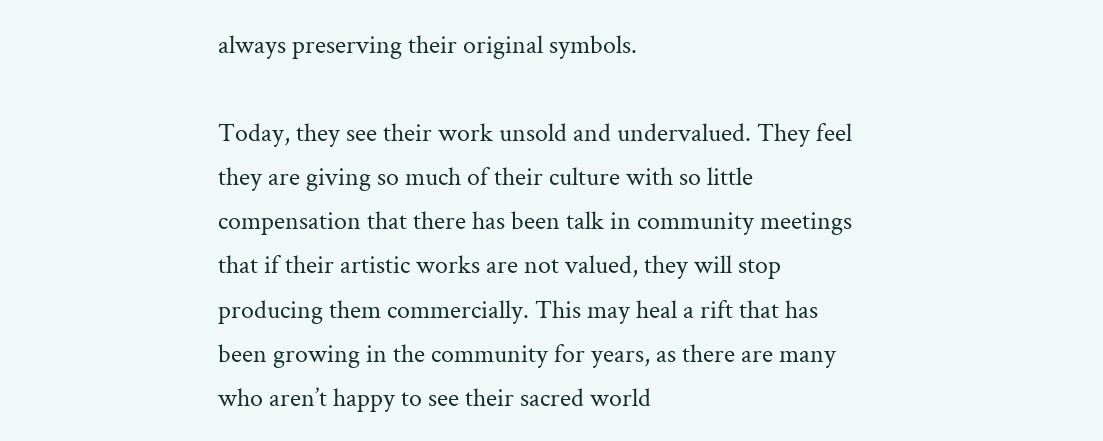always preserving their original symbols.

Today, they see their work unsold and undervalued. They feel they are giving so much of their culture with so little compensation that there has been talk in community meetings that if their artistic works are not valued, they will stop producing them commercially. This may heal a rift that has been growing in the community for years, as there are many who aren’t happy to see their sacred world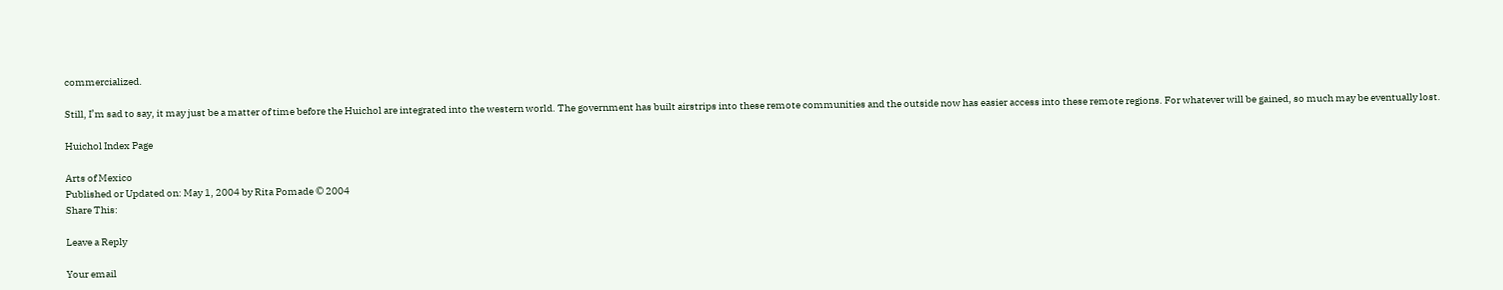commercialized.

Still, I’m sad to say, it may just be a matter of time before the Huichol are integrated into the western world. The government has built airstrips into these remote communities and the outside now has easier access into these remote regions. For whatever will be gained, so much may be eventually lost.

Huichol Index Page

Arts of Mexico
Published or Updated on: May 1, 2004 by Rita Pomade © 2004
Share This:

Leave a Reply

Your email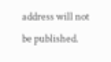address will not be published.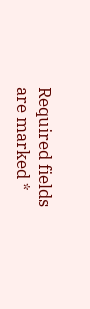Required fields are marked *